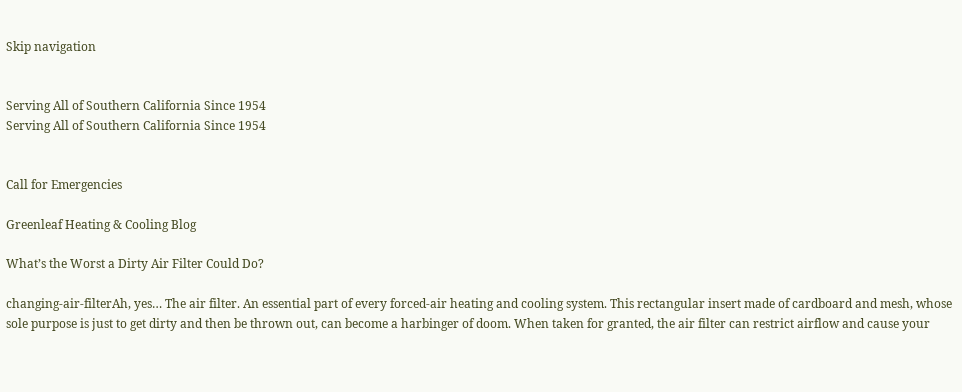Skip navigation


Serving All of Southern California Since 1954
Serving All of Southern California Since 1954


Call for Emergencies

Greenleaf Heating & Cooling Blog

What’s the Worst a Dirty Air Filter Could Do?

changing-air-filterAh, yes… The air filter. An essential part of every forced-air heating and cooling system. This rectangular insert made of cardboard and mesh, whose sole purpose is just to get dirty and then be thrown out, can become a harbinger of doom. When taken for granted, the air filter can restrict airflow and cause your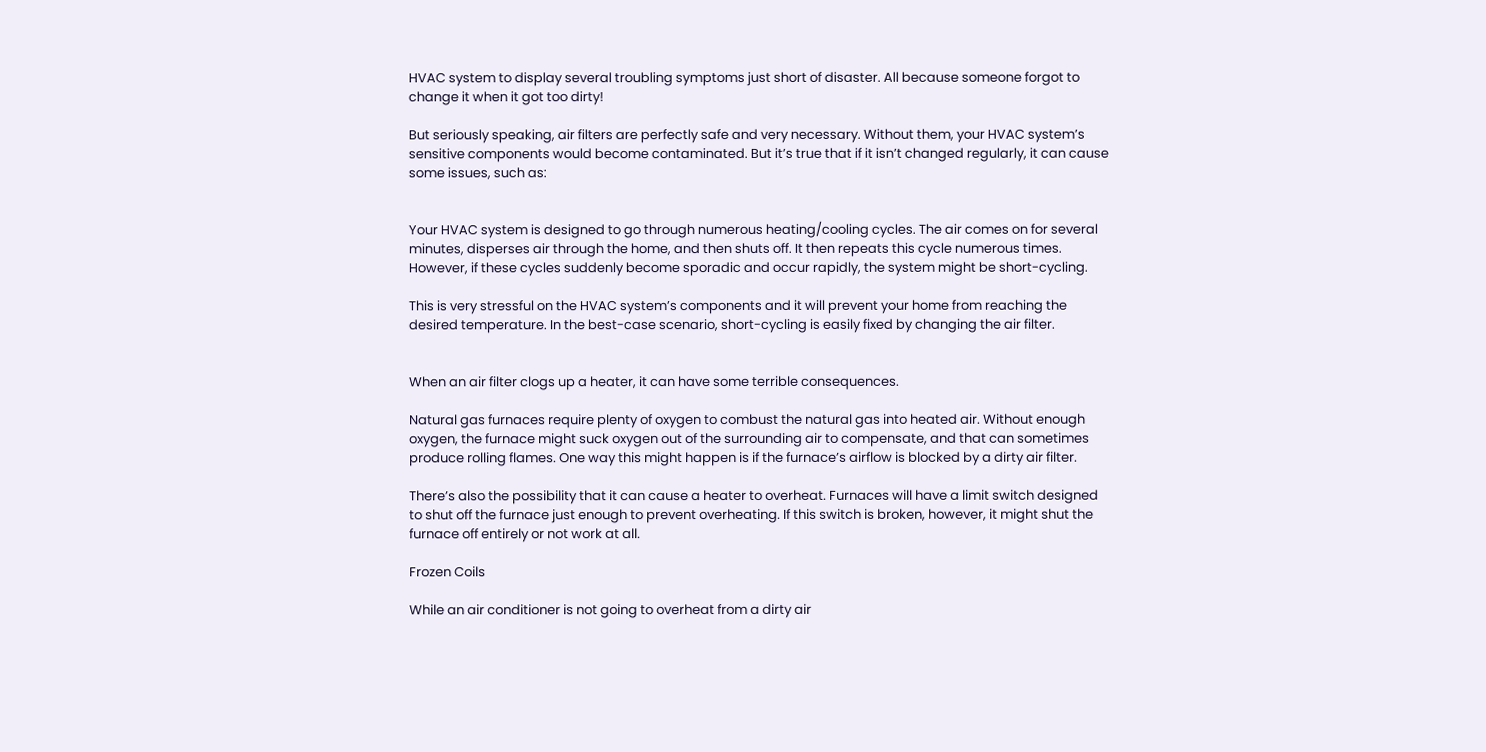HVAC system to display several troubling symptoms just short of disaster. All because someone forgot to change it when it got too dirty!

But seriously speaking, air filters are perfectly safe and very necessary. Without them, your HVAC system’s sensitive components would become contaminated. But it’s true that if it isn’t changed regularly, it can cause some issues, such as:


Your HVAC system is designed to go through numerous heating/cooling cycles. The air comes on for several minutes, disperses air through the home, and then shuts off. It then repeats this cycle numerous times. However, if these cycles suddenly become sporadic and occur rapidly, the system might be short-cycling.

This is very stressful on the HVAC system’s components and it will prevent your home from reaching the desired temperature. In the best-case scenario, short-cycling is easily fixed by changing the air filter.


When an air filter clogs up a heater, it can have some terrible consequences.

Natural gas furnaces require plenty of oxygen to combust the natural gas into heated air. Without enough oxygen, the furnace might suck oxygen out of the surrounding air to compensate, and that can sometimes produce rolling flames. One way this might happen is if the furnace’s airflow is blocked by a dirty air filter.

There’s also the possibility that it can cause a heater to overheat. Furnaces will have a limit switch designed to shut off the furnace just enough to prevent overheating. If this switch is broken, however, it might shut the furnace off entirely or not work at all.

Frozen Coils

While an air conditioner is not going to overheat from a dirty air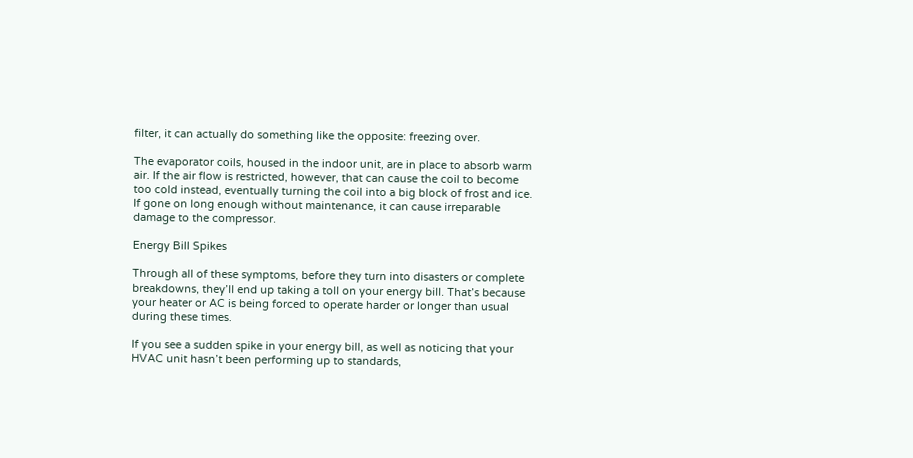filter, it can actually do something like the opposite: freezing over.

The evaporator coils, housed in the indoor unit, are in place to absorb warm air. If the air flow is restricted, however, that can cause the coil to become too cold instead, eventually turning the coil into a big block of frost and ice. If gone on long enough without maintenance, it can cause irreparable damage to the compressor.

Energy Bill Spikes

Through all of these symptoms, before they turn into disasters or complete breakdowns, they’ll end up taking a toll on your energy bill. That’s because your heater or AC is being forced to operate harder or longer than usual during these times.

If you see a sudden spike in your energy bill, as well as noticing that your HVAC unit hasn’t been performing up to standards,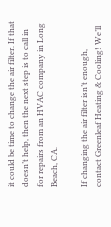it could be time to change the air filter. If that doesn’t help, then the next step is to call in for repairs from an HVAC company in Long Beach, CA.

If changing the air filter isn’t enough, contact Greenleaf Heating & Cooling! We’ll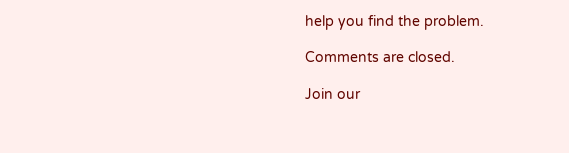help you find the problem.

Comments are closed.

Join our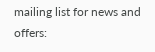mailing list for news and offers: